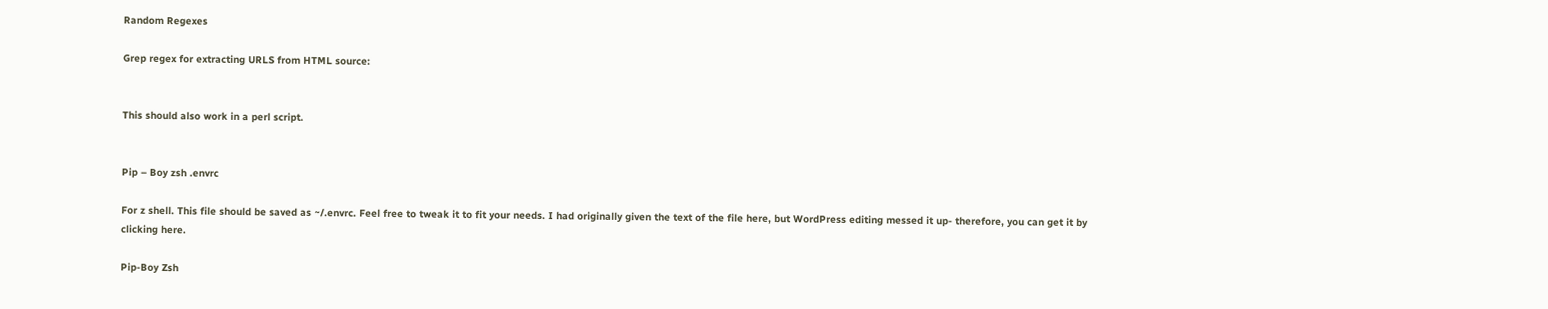Random Regexes

Grep regex for extracting URLS from HTML source:


This should also work in a perl script.


Pip – Boy zsh .envrc

For z shell. This file should be saved as ~/.envrc. Feel free to tweak it to fit your needs. I had originally given the text of the file here, but WordPress editing messed it up- therefore, you can get it by clicking here.

Pip-Boy Zsh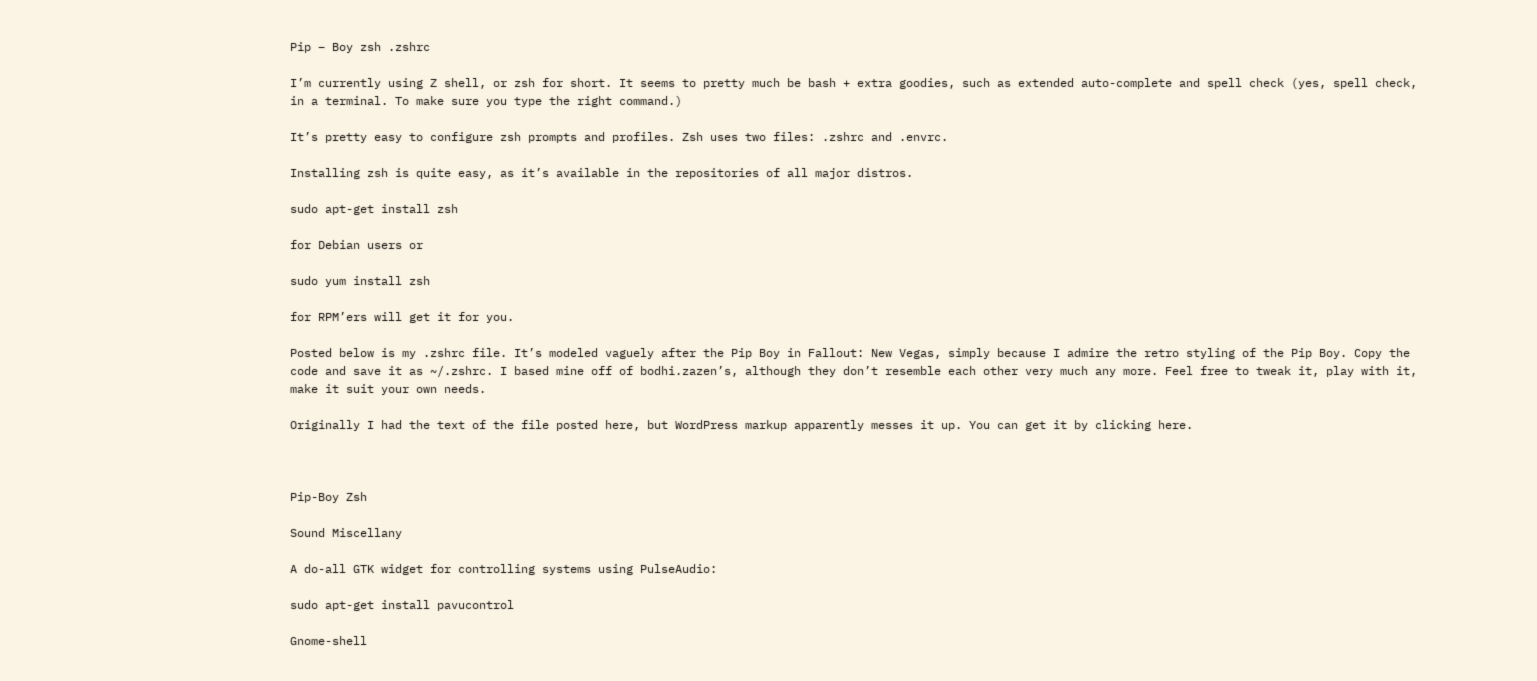Pip – Boy zsh .zshrc

I’m currently using Z shell, or zsh for short. It seems to pretty much be bash + extra goodies, such as extended auto-complete and spell check (yes, spell check, in a terminal. To make sure you type the right command.)

It’s pretty easy to configure zsh prompts and profiles. Zsh uses two files: .zshrc and .envrc.

Installing zsh is quite easy, as it’s available in the repositories of all major distros.

sudo apt-get install zsh

for Debian users or

sudo yum install zsh

for RPM’ers will get it for you.

Posted below is my .zshrc file. It’s modeled vaguely after the Pip Boy in Fallout: New Vegas, simply because I admire the retro styling of the Pip Boy. Copy the code and save it as ~/.zshrc. I based mine off of bodhi.zazen’s, although they don’t resemble each other very much any more. Feel free to tweak it, play with it, make it suit your own needs.

Originally I had the text of the file posted here, but WordPress markup apparently messes it up. You can get it by clicking here.



Pip-Boy Zsh

Sound Miscellany

A do-all GTK widget for controlling systems using PulseAudio:

sudo apt-get install pavucontrol

Gnome-shell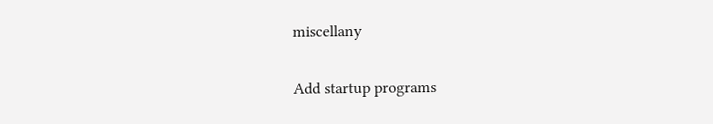miscellany

Add startup programs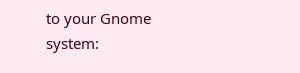to your Gnome system: